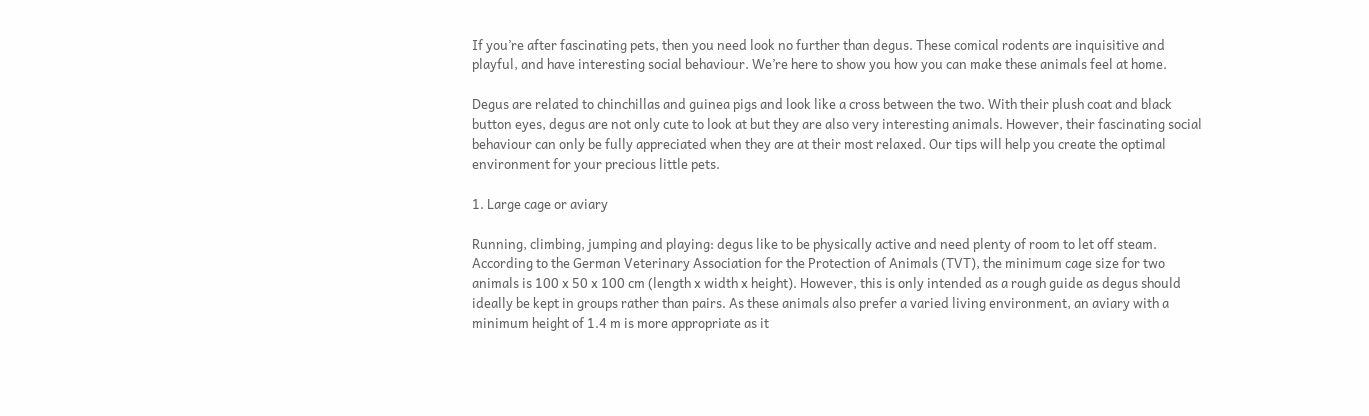If you’re after fascinating pets, then you need look no further than degus. These comical rodents are inquisitive and playful, and have interesting social behaviour. We’re here to show you how you can make these animals feel at home.

Degus are related to chinchillas and guinea pigs and look like a cross between the two. With their plush coat and black button eyes, degus are not only cute to look at but they are also very interesting animals. However, their fascinating social behaviour can only be fully appreciated when they are at their most relaxed. Our tips will help you create the optimal environment for your precious little pets.

1. Large cage or aviary

Running, climbing, jumping and playing: degus like to be physically active and need plenty of room to let off steam. According to the German Veterinary Association for the Protection of Animals (TVT), the minimum cage size for two animals is 100 x 50 x 100 cm (length x width x height). However, this is only intended as a rough guide as degus should ideally be kept in groups rather than pairs. As these animals also prefer a varied living environment, an aviary with a minimum height of 1.4 m is more appropriate as it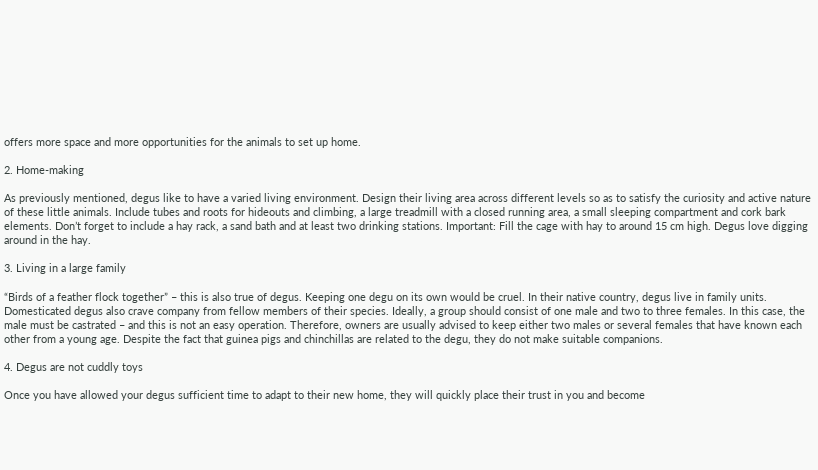offers more space and more opportunities for the animals to set up home.

2. Home-making

As previously mentioned, degus like to have a varied living environment. Design their living area across different levels so as to satisfy the curiosity and active nature of these little animals. Include tubes and roots for hideouts and climbing, a large treadmill with a closed running area, a small sleeping compartment and cork bark elements. Don’t forget to include a hay rack, a sand bath and at least two drinking stations. Important: Fill the cage with hay to around 15 cm high. Degus love digging around in the hay.

3. Living in a large family

“Birds of a feather flock together” – this is also true of degus. Keeping one degu on its own would be cruel. In their native country, degus live in family units. Domesticated degus also crave company from fellow members of their species. Ideally, a group should consist of one male and two to three females. In this case, the male must be castrated – and this is not an easy operation. Therefore, owners are usually advised to keep either two males or several females that have known each other from a young age. Despite the fact that guinea pigs and chinchillas are related to the degu, they do not make suitable companions.

4. Degus are not cuddly toys

Once you have allowed your degus sufficient time to adapt to their new home, they will quickly place their trust in you and become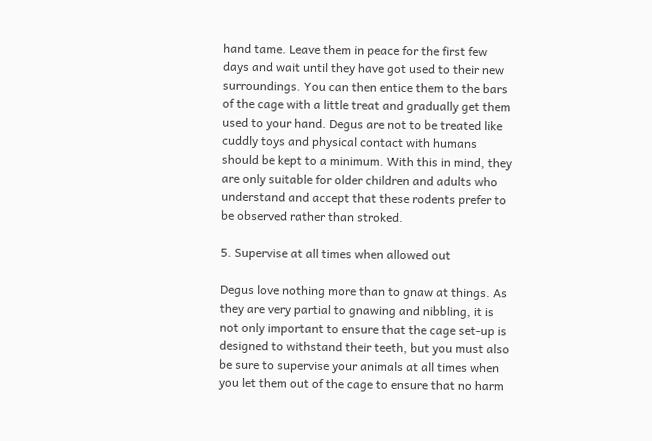hand tame. Leave them in peace for the first few days and wait until they have got used to their new surroundings. You can then entice them to the bars of the cage with a little treat and gradually get them used to your hand. Degus are not to be treated like cuddly toys and physical contact with humans should be kept to a minimum. With this in mind, they are only suitable for older children and adults who understand and accept that these rodents prefer to be observed rather than stroked.

5. Supervise at all times when allowed out

Degus love nothing more than to gnaw at things. As they are very partial to gnawing and nibbling, it is not only important to ensure that the cage set-up is designed to withstand their teeth, but you must also be sure to supervise your animals at all times when you let them out of the cage to ensure that no harm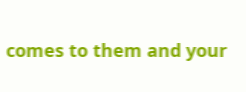comes to them and your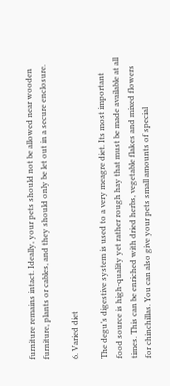furniture remains intact. Ideally, your pets should not be allowed near wooden furniture, plants or cables, and they should only be let out in a secure enclosure.

6. Varied diet

The degu’s digestive system is used to a very meagre diet. Its most important food source is high-quality yet rather rough hay that must be made available at all times. This can be enriched with dried herbs, vegetable flakes and mixed flowers for chinchillas. You can also give your pets small amounts of special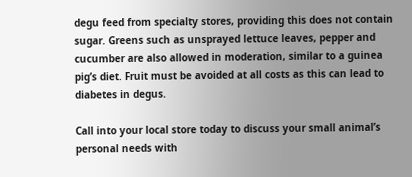degu feed from specialty stores, providing this does not contain sugar. Greens such as unsprayed lettuce leaves, pepper and cucumber are also allowed in moderation, similar to a guinea pig’s diet. Fruit must be avoided at all costs as this can lead to diabetes in degus.

Call into your local store today to discuss your small animal’s personal needs with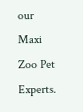our Maxi Zoo Pet Experts.